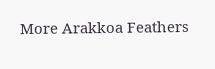More Arakkoa Feathers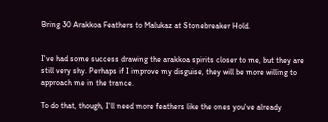Bring 30 Arakkoa Feathers to Malukaz at Stonebreaker Hold.


I've had some success drawing the arakkoa spirits closer to me, but they are still very shy. Perhaps if I improve my disguise, they will be more willing to approach me in the trance.

To do that, though, I'll need more feathers like the ones you've already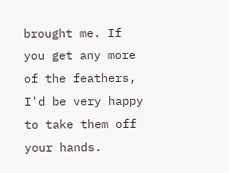brought me. If you get any more of the feathers, I'd be very happy to take them off your hands.